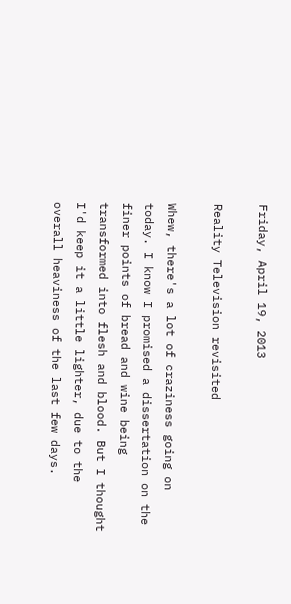Friday, April 19, 2013

Reality Television revisited

Whew, there's a lot of craziness going on today. I know I promised a dissertation on the finer points of bread and wine being transformed into flesh and blood. But I thought I'd keep it a little lighter, due to the overall heaviness of the last few days.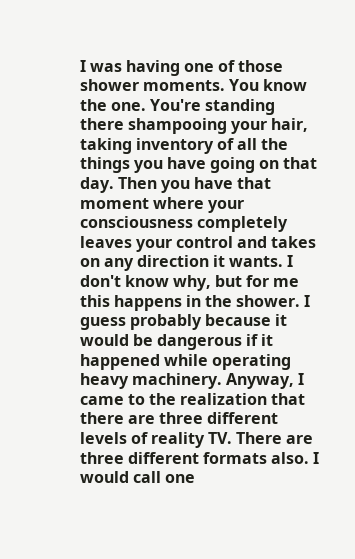I was having one of those shower moments. You know the one. You're standing there shampooing your hair, taking inventory of all the things you have going on that day. Then you have that moment where your consciousness completely leaves your control and takes on any direction it wants. I don't know why, but for me this happens in the shower. I guess probably because it would be dangerous if it happened while operating heavy machinery. Anyway, I came to the realization that there are three different levels of reality TV. There are three different formats also. I would call one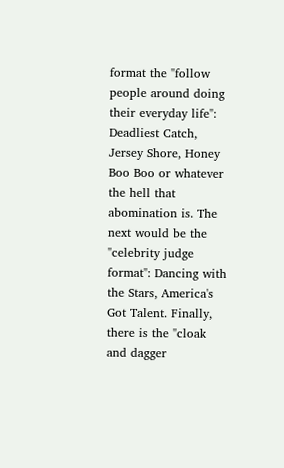format the "follow people around doing their everyday life": Deadliest Catch, Jersey Shore, Honey Boo Boo or whatever the hell that abomination is. The next would be the "celebrity judge format": Dancing with the Stars, America's Got Talent. Finally, there is the "cloak and dagger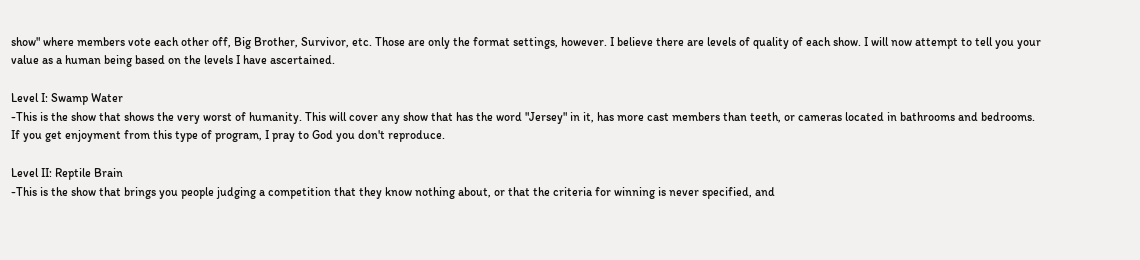show" where members vote each other off, Big Brother, Survivor, etc. Those are only the format settings, however. I believe there are levels of quality of each show. I will now attempt to tell you your value as a human being based on the levels I have ascertained.

Level I: Swamp Water
-This is the show that shows the very worst of humanity. This will cover any show that has the word "Jersey" in it, has more cast members than teeth, or cameras located in bathrooms and bedrooms. If you get enjoyment from this type of program, I pray to God you don't reproduce.

Level II: Reptile Brain
-This is the show that brings you people judging a competition that they know nothing about, or that the criteria for winning is never specified, and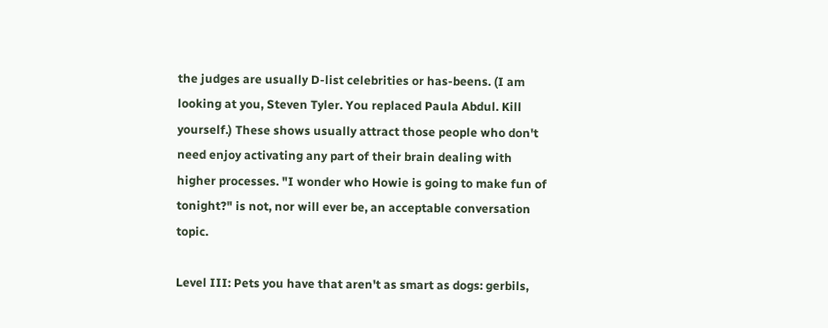the judges are usually D-list celebrities or has-beens. (I am looking at you, Steven Tyler. You replaced Paula Abdul. Kill yourself.) These shows usually attract those people who don't need enjoy activating any part of their brain dealing with higher processes. "I wonder who Howie is going to make fun of tonight?" is not, nor will ever be, an acceptable conversation topic.

Level III: Pets you have that aren't as smart as dogs: gerbils,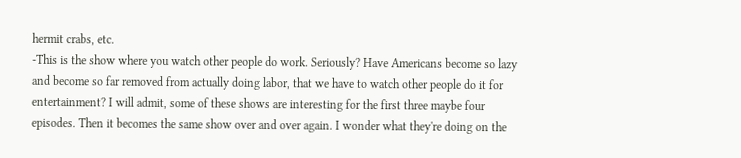hermit crabs, etc.
-This is the show where you watch other people do work. Seriously? Have Americans become so lazy and become so far removed from actually doing labor, that we have to watch other people do it for entertainment? I will admit, some of these shows are interesting for the first three maybe four episodes. Then it becomes the same show over and over again. I wonder what they're doing on the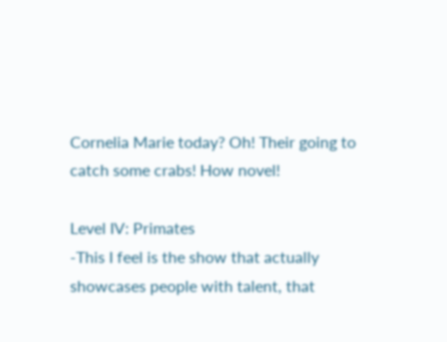Cornelia Marie today? Oh! Their going to catch some crabs! How novel!

Level IV: Primates
-This I feel is the show that actually showcases people with talent, that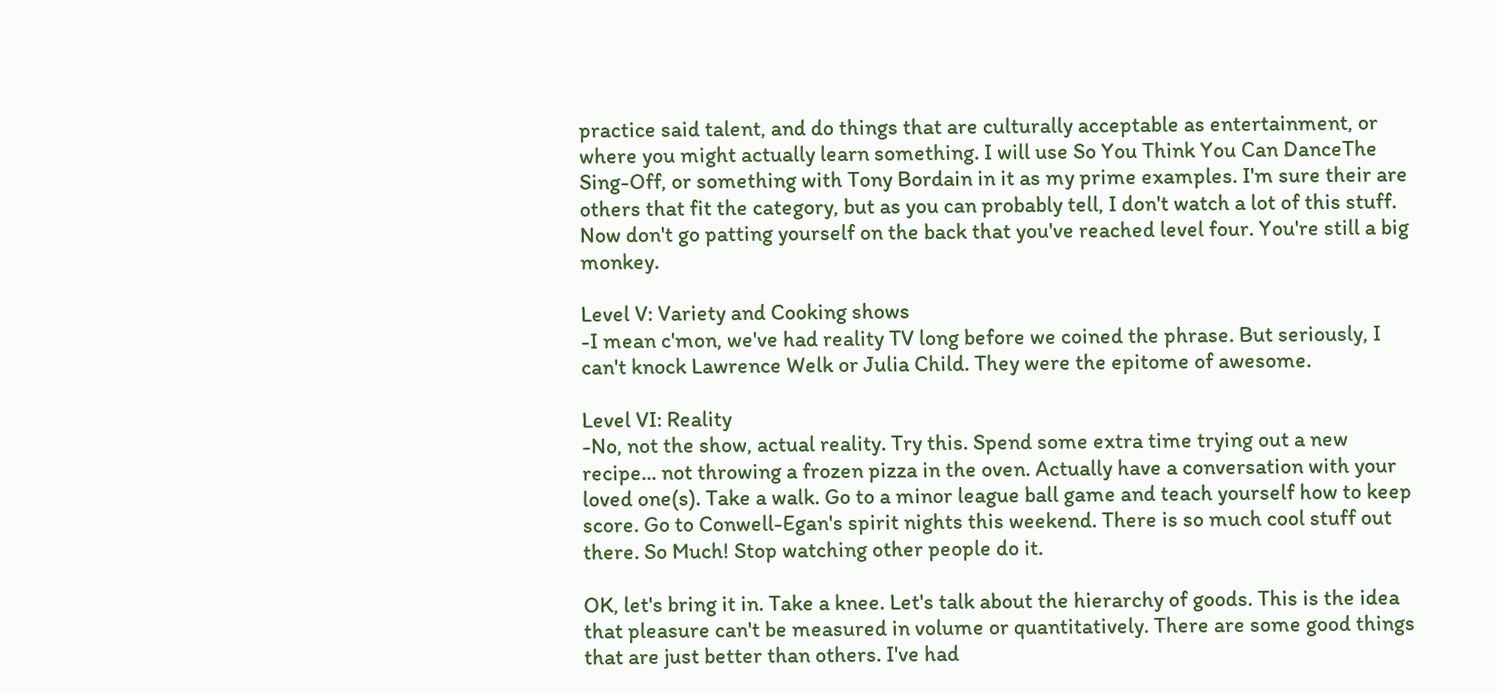practice said talent, and do things that are culturally acceptable as entertainment, or where you might actually learn something. I will use So You Think You Can DanceThe Sing-Off, or something with Tony Bordain in it as my prime examples. I'm sure their are others that fit the category, but as you can probably tell, I don't watch a lot of this stuff. Now don't go patting yourself on the back that you've reached level four. You're still a big monkey.

Level V: Variety and Cooking shows
-I mean c'mon, we've had reality TV long before we coined the phrase. But seriously, I can't knock Lawrence Welk or Julia Child. They were the epitome of awesome.

Level VI: Reality
-No, not the show, actual reality. Try this. Spend some extra time trying out a new recipe... not throwing a frozen pizza in the oven. Actually have a conversation with your loved one(s). Take a walk. Go to a minor league ball game and teach yourself how to keep score. Go to Conwell-Egan's spirit nights this weekend. There is so much cool stuff out there. So Much! Stop watching other people do it.

OK, let's bring it in. Take a knee. Let's talk about the hierarchy of goods. This is the idea that pleasure can't be measured in volume or quantitatively. There are some good things that are just better than others. I've had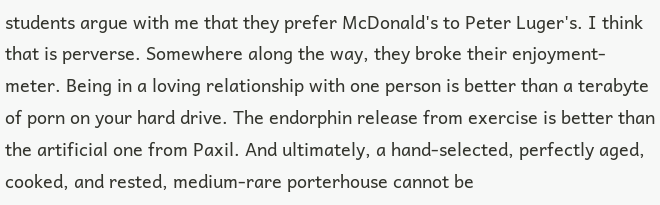students argue with me that they prefer McDonald's to Peter Luger's. I think that is perverse. Somewhere along the way, they broke their enjoyment-meter. Being in a loving relationship with one person is better than a terabyte of porn on your hard drive. The endorphin release from exercise is better than the artificial one from Paxil. And ultimately, a hand-selected, perfectly aged, cooked, and rested, medium-rare porterhouse cannot be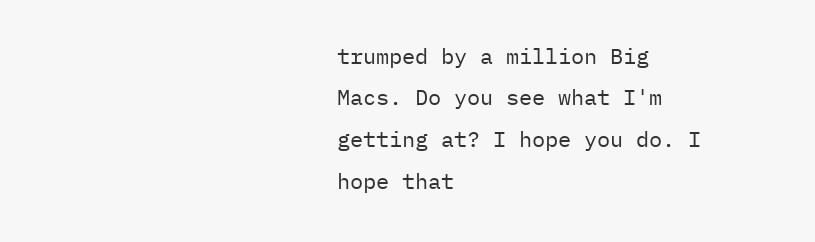trumped by a million Big Macs. Do you see what I'm getting at? I hope you do. I hope that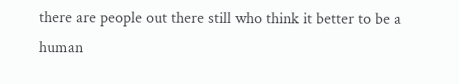there are people out there still who think it better to be a human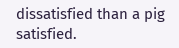dissatisfied than a pig satisfied.